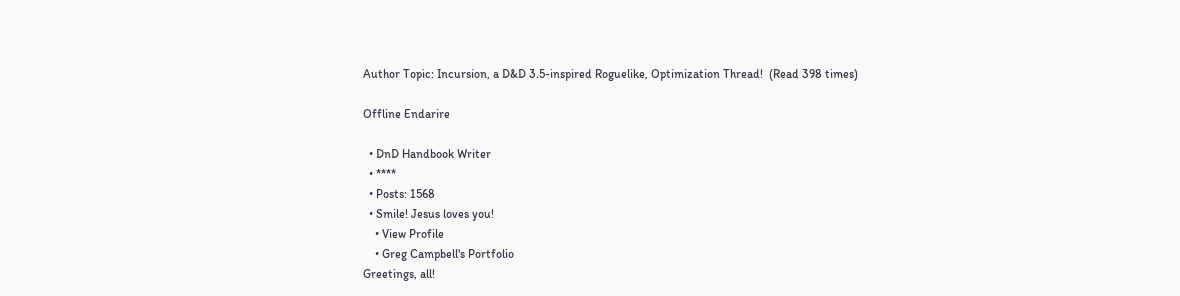Author Topic: Incursion, a D&D 3.5-inspired Roguelike, Optimization Thread!  (Read 398 times)

Offline Endarire

  • DnD Handbook Writer
  • ****
  • Posts: 1568
  • Smile! Jesus loves you!
    • View Profile
    • Greg Campbell's Portfolio
Greetings, all!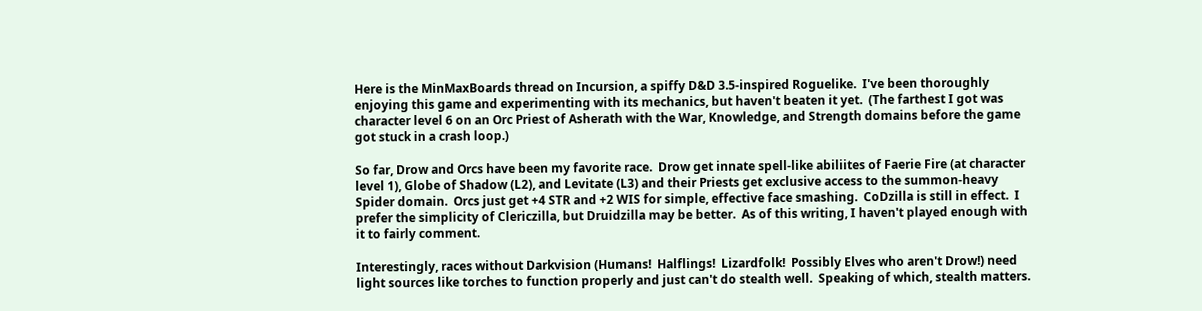Here is the MinMaxBoards thread on Incursion, a spiffy D&D 3.5-inspired Roguelike.  I've been thoroughly enjoying this game and experimenting with its mechanics, but haven't beaten it yet.  (The farthest I got was character level 6 on an Orc Priest of Asherath with the War, Knowledge, and Strength domains before the game got stuck in a crash loop.)

So far, Drow and Orcs have been my favorite race.  Drow get innate spell-like abiliites of Faerie Fire (at character level 1), Globe of Shadow (L2), and Levitate (L3) and their Priests get exclusive access to the summon-heavy Spider domain.  Orcs just get +4 STR and +2 WIS for simple, effective face smashing.  CoDzilla is still in effect.  I prefer the simplicity of Clericzilla, but Druidzilla may be better.  As of this writing, I haven't played enough with it to fairly comment.

Interestingly, races without Darkvision (Humans!  Halflings!  Lizardfolk!  Possibly Elves who aren't Drow!) need light sources like torches to function properly and just can't do stealth well.  Speaking of which, stealth matters.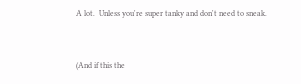A lot.  Unless you're super tanky and don't need to sneak.


(And if this the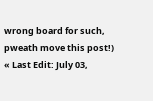wrong board for such, pweath move this post!)
« Last Edit: July 03,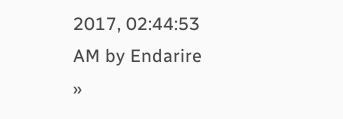2017, 02:44:53 AM by Endarire »